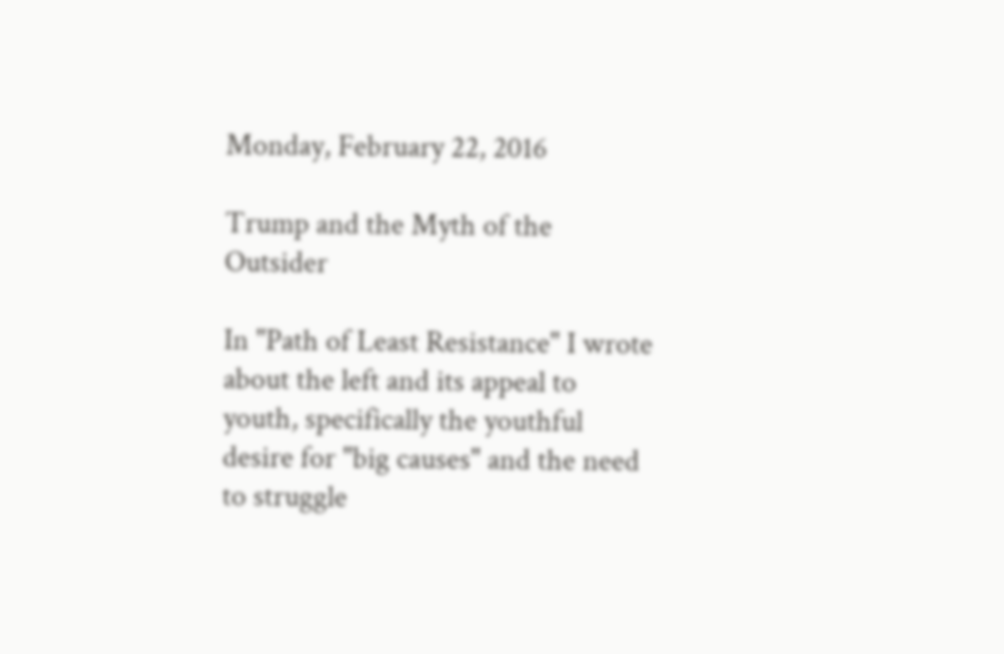Monday, February 22, 2016

Trump and the Myth of the Outsider

In "Path of Least Resistance" I wrote about the left and its appeal to youth, specifically the youthful desire for "big causes" and the need to struggle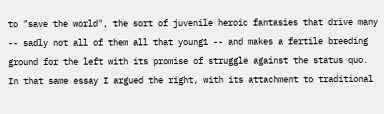to "save the world", the sort of juvenile heroic fantasies that drive many -- sadly not all of them all that young1 -- and makes a fertile breeding ground for the left with its promise of struggle against the status quo. In that same essay I argued the right, with its attachment to traditional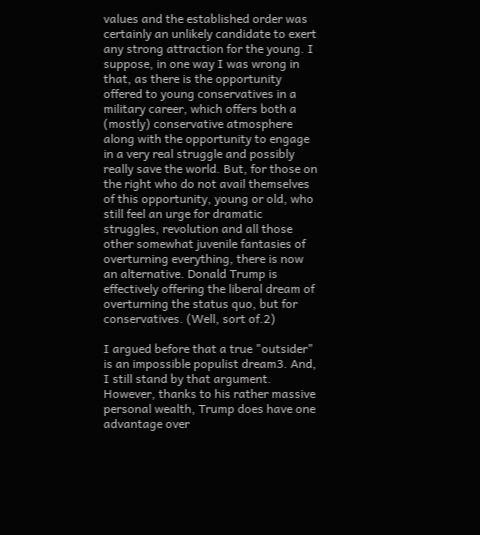values and the established order was certainly an unlikely candidate to exert any strong attraction for the young. I suppose, in one way I was wrong in that, as there is the opportunity offered to young conservatives in a military career, which offers both a (mostly) conservative atmosphere along with the opportunity to engage in a very real struggle and possibly really save the world. But, for those on the right who do not avail themselves of this opportunity, young or old, who still feel an urge for dramatic struggles, revolution and all those other somewhat juvenile fantasies of overturning everything, there is now an alternative. Donald Trump is effectively offering the liberal dream of overturning the status quo, but for conservatives. (Well, sort of.2)

I argued before that a true "outsider" is an impossible populist dream3. And, I still stand by that argument. However, thanks to his rather massive personal wealth, Trump does have one advantage over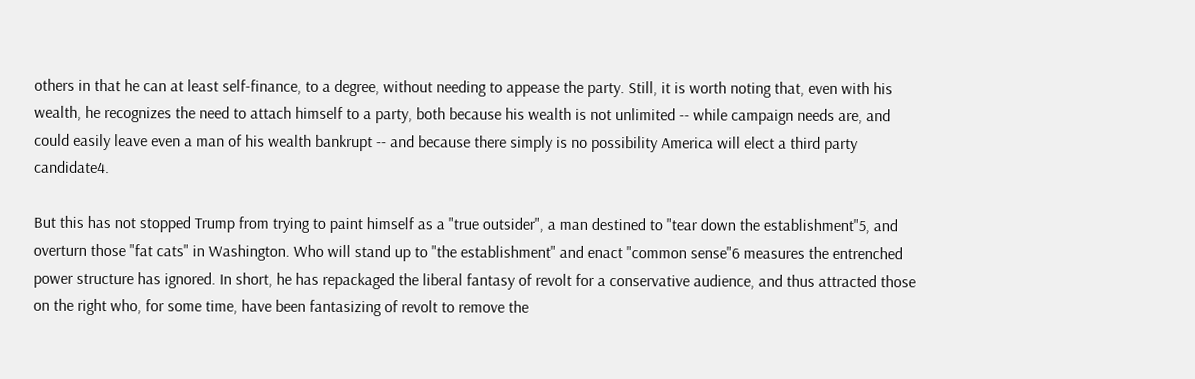others in that he can at least self-finance, to a degree, without needing to appease the party. Still, it is worth noting that, even with his wealth, he recognizes the need to attach himself to a party, both because his wealth is not unlimited -- while campaign needs are, and could easily leave even a man of his wealth bankrupt -- and because there simply is no possibility America will elect a third party candidate4.

But this has not stopped Trump from trying to paint himself as a "true outsider", a man destined to "tear down the establishment"5, and overturn those "fat cats" in Washington. Who will stand up to "the establishment" and enact "common sense"6 measures the entrenched power structure has ignored. In short, he has repackaged the liberal fantasy of revolt for a conservative audience, and thus attracted those on the right who, for some time, have been fantasizing of revolt to remove the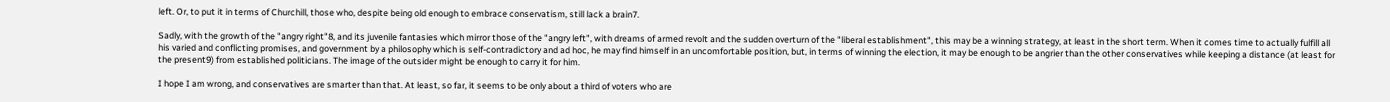left. Or, to put it in terms of Churchill, those who, despite being old enough to embrace conservatism, still lack a brain7.

Sadly, with the growth of the "angry right"8, and its juvenile fantasies which mirror those of the "angry left", with dreams of armed revolt and the sudden overturn of the "liberal establishment", this may be a winning strategy, at least in the short term. When it comes time to actually fulfill all his varied and conflicting promises, and government by a philosophy which is self-contradictory and ad hoc, he may find himself in an uncomfortable position, but, in terms of winning the election, it may be enough to be angrier than the other conservatives while keeping a distance (at least for the present9) from established politicians. The image of the outsider might be enough to carry it for him.

I hope I am wrong, and conservatives are smarter than that. At least, so far, it seems to be only about a third of voters who are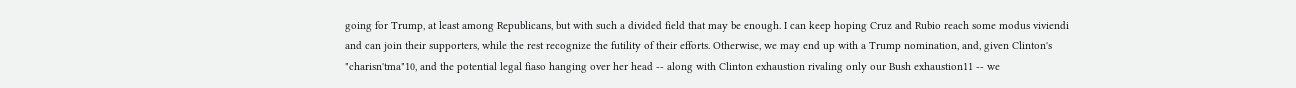going for Trump, at least among Republicans, but with such a divided field that may be enough. I can keep hoping Cruz and Rubio reach some modus viviendi and can join their supporters, while the rest recognize the futility of their efforts. Otherwise, we may end up with a Trump nomination, and, given Clinton's "charisn'tma"10, and the potential legal fiaso hanging over her head -- along with Clinton exhaustion rivaling only our Bush exhaustion11 -- we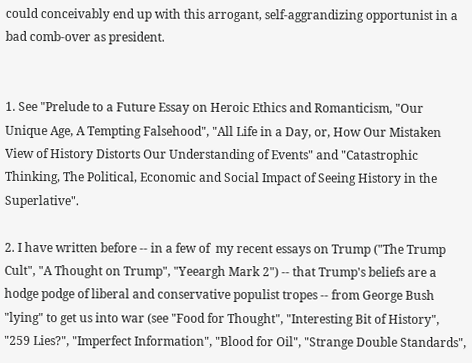could conceivably end up with this arrogant, self-aggrandizing opportunist in a bad comb-over as president.


1. See "Prelude to a Future Essay on Heroic Ethics and Romanticism, "Our Unique Age, A Tempting Falsehood", "All Life in a Day, or, How Our Mistaken View of History Distorts Our Understanding of Events" and "Catastrophic Thinking, The Political, Economic and Social Impact of Seeing History in the Superlative".

2. I have written before -- in a few of  my recent essays on Trump ("The Trump Cult", "A Thought on Trump", "Yeeargh Mark 2") -- that Trump's beliefs are a hodge podge of liberal and conservative populist tropes -- from George Bush "lying" to get us into war (see "Food for Thought", "Interesting Bit of History", "259 Lies?", "Imperfect Information", "Blood for Oil", "Strange Double Standards",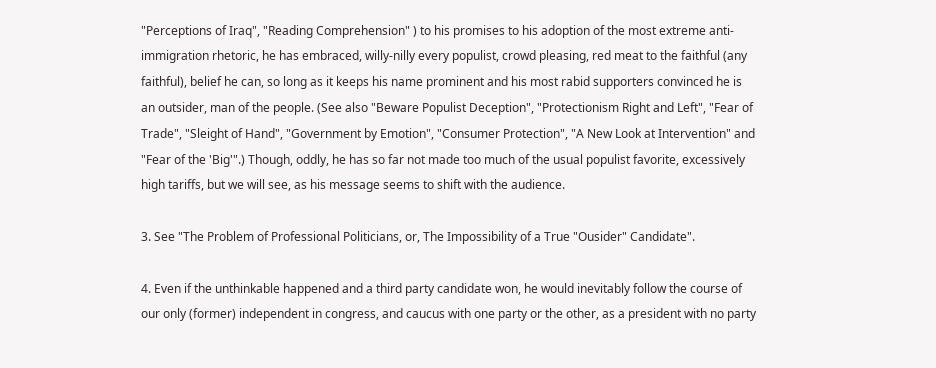"Perceptions of Iraq", "Reading Comprehension" ) to his promises to his adoption of the most extreme anti-immigration rhetoric, he has embraced, willy-nilly every populist, crowd pleasing, red meat to the faithful (any faithful), belief he can, so long as it keeps his name prominent and his most rabid supporters convinced he is an outsider, man of the people. (See also "Beware Populist Deception", "Protectionism Right and Left", "Fear of Trade", "Sleight of Hand", "Government by Emotion", "Consumer Protection", "A New Look at Intervention" and "Fear of the 'Big'".) Though, oddly, he has so far not made too much of the usual populist favorite, excessively high tariffs, but we will see, as his message seems to shift with the audience.

3. See "The Problem of Professional Politicians, or, The Impossibility of a True "Ousider" Candidate".

4. Even if the unthinkable happened and a third party candidate won, he would inevitably follow the course of our only (former) independent in congress, and caucus with one party or the other, as a president with no party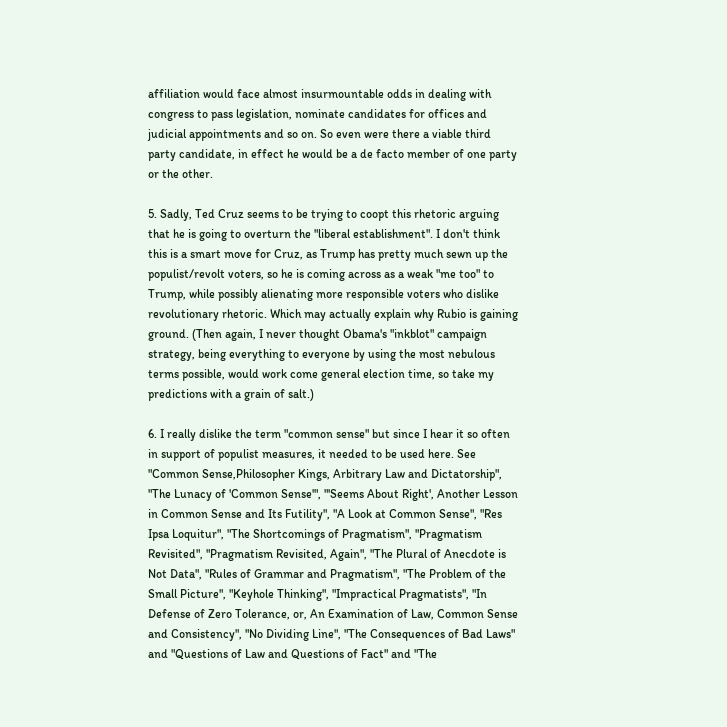affiliation would face almost insurmountable odds in dealing with congress to pass legislation, nominate candidates for offices and judicial appointments and so on. So even were there a viable third party candidate, in effect he would be a de facto member of one party or the other.

5. Sadly, Ted Cruz seems to be trying to coopt this rhetoric arguing that he is going to overturn the "liberal establishment". I don't think this is a smart move for Cruz, as Trump has pretty much sewn up the populist/revolt voters, so he is coming across as a weak "me too" to Trump, while possibly alienating more responsible voters who dislike revolutionary rhetoric. Which may actually explain why Rubio is gaining ground. (Then again, I never thought Obama's "inkblot" campaign strategy, being everything to everyone by using the most nebulous terms possible, would work come general election time, so take my predictions with a grain of salt.)

6. I really dislike the term "common sense" but since I hear it so often in support of populist measures, it needed to be used here. See "Common Sense,Philosopher Kings, Arbitrary Law and Dictatorship", "The Lunacy of 'Common Sense'", "'Seems About Right', Another Lesson in Common Sense and Its Futility", "A Look at Common Sense", "Res Ipsa Loquitur", "The Shortcomings of Pragmatism", "Pragmatism Revisited", "Pragmatism Revisited, Again", "The Plural of Anecdote is Not Data", "Rules of Grammar and Pragmatism", "The Problem of the Small Picture", "Keyhole Thinking", "Impractical Pragmatists", "In Defense of Zero Tolerance, or, An Examination of Law, Common Sense and Consistency", "No Dividing Line", "The Consequences of Bad Laws" and "Questions of Law and Questions of Fact" and "The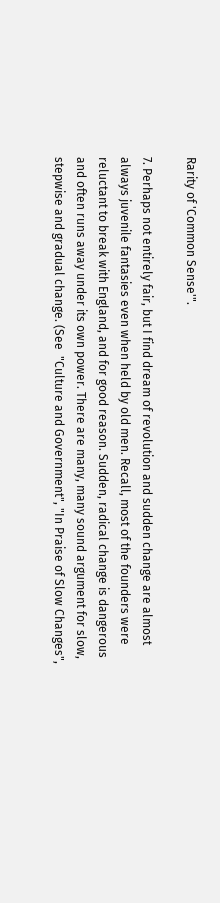Rarity of 'Common Sense'".

7. Perhaps not entirely fair, but I find dream of revolution and sudden change are almost always juvenile fantasies even when held by old men. Recall, most of the founders were reluctant to break with England, and for good reason. Sudden, radical change is dangerous and often runs away under its own power. There are many, many sound argument for slow, stepwise and gradual change. (See  "Culture and Government", "In Praise of Slow Changes",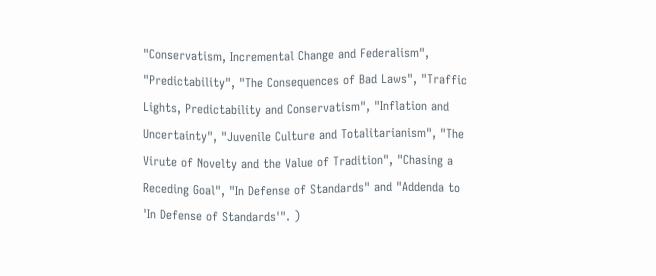"Conservatism, Incremental Change and Federalism", "Predictability", "The Consequences of Bad Laws", "Traffic Lights, Predictability and Conservatism", "Inflation and Uncertainty", "Juvenile Culture and Totalitarianism", "The Virute of Novelty and the Value of Tradition", "Chasing a Receding Goal", "In Defense of Standards" and "Addenda to 'In Defense of Standards'". )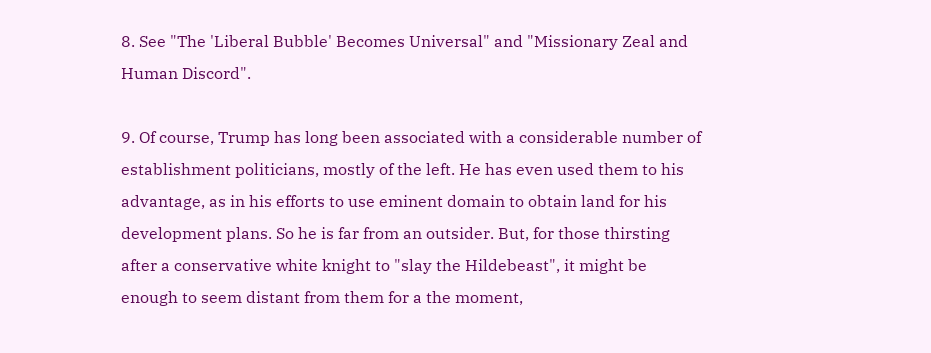8. See "The 'Liberal Bubble' Becomes Universal" and "Missionary Zeal and Human Discord".

9. Of course, Trump has long been associated with a considerable number of establishment politicians, mostly of the left. He has even used them to his advantage, as in his efforts to use eminent domain to obtain land for his development plans. So he is far from an outsider. But, for those thirsting after a conservative white knight to "slay the Hildebeast", it might be enough to seem distant from them for a the moment,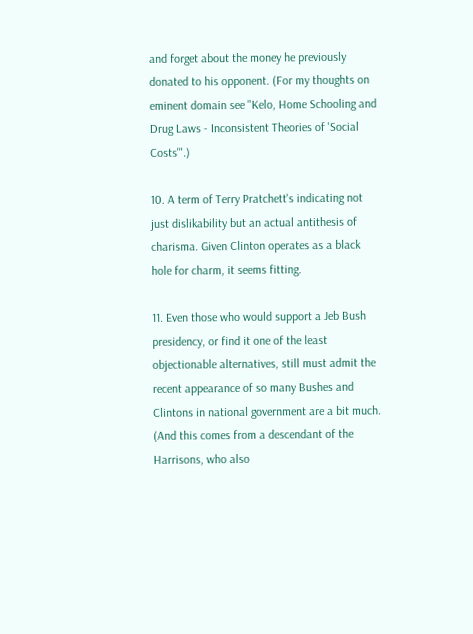and forget about the money he previously donated to his opponent. (For my thoughts on eminent domain see "Kelo, Home Schooling and Drug Laws - Inconsistent Theories of 'Social Costs'".)

10. A term of Terry Pratchett's indicating not just dislikability but an actual antithesis of charisma. Given Clinton operates as a black hole for charm, it seems fitting.

11. Even those who would support a Jeb Bush presidency, or find it one of the least objectionable alternatives, still must admit the recent appearance of so many Bushes and Clintons in national government are a bit much. (And this comes from a descendant of the Harrisons, who also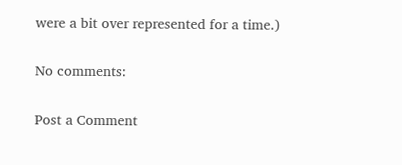were a bit over represented for a time.)

No comments:

Post a Comment